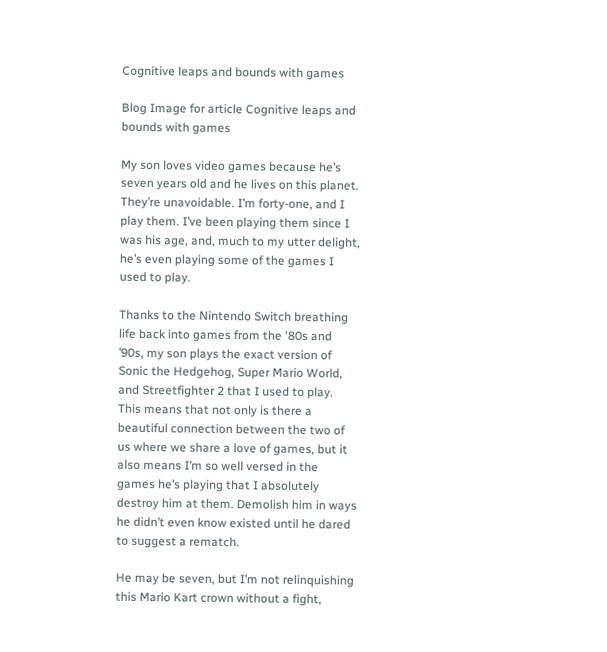Cognitive leaps and bounds with games

Blog Image for article Cognitive leaps and bounds with games

My son loves video games because he’s seven years old and he lives on this planet. They’re unavoidable. I’m forty-one, and I play them. I’ve been playing them since I was his age, and, much to my utter delight, he’s even playing some of the games I used to play.

Thanks to the Nintendo Switch breathing life back into games from the '80s and ’90s, my son plays the exact version of Sonic the Hedgehog, Super Mario World, and Streetfighter 2 that I used to play. This means that not only is there a beautiful connection between the two of us where we share a love of games, but it also means I’m so well versed in the games he’s playing that I absolutely destroy him at them. Demolish him in ways he didn’t even know existed until he dared to suggest a rematch.

He may be seven, but I’m not relinquishing this Mario Kart crown without a fight,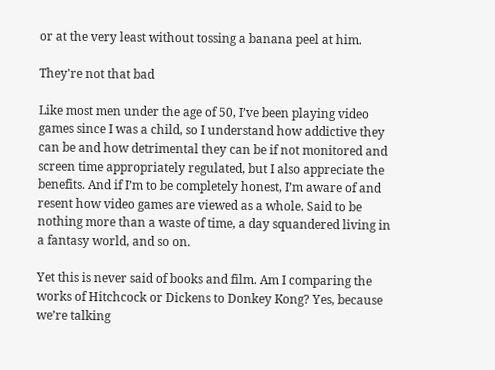or at the very least without tossing a banana peel at him.

They're not that bad

Like most men under the age of 50, I’ve been playing video games since I was a child, so I understand how addictive they can be and how detrimental they can be if not monitored and screen time appropriately regulated, but I also appreciate the benefits. And if I’m to be completely honest, I’m aware of and resent how video games are viewed as a whole. Said to be nothing more than a waste of time, a day squandered living in a fantasy world, and so on.

Yet this is never said of books and film. Am I comparing the works of Hitchcock or Dickens to Donkey Kong? Yes, because we’re talking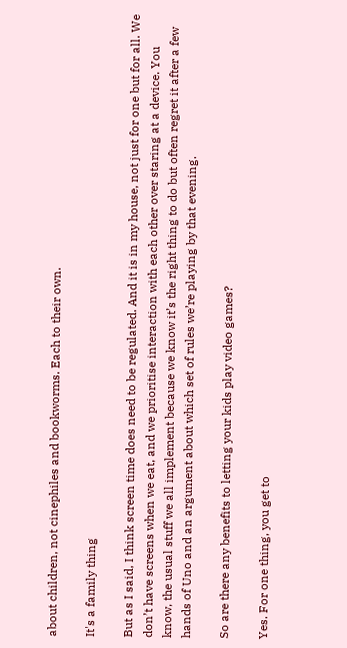about children, not cinephiles and bookworms. Each to their own.

It's a family thing

But as I said, I think screen time does need to be regulated. And it is in my house, not just for one but for all. We don’t have screens when we eat, and we prioritise interaction with each other over staring at a device. You know, the usual stuff we all implement because we know it’s the right thing to do but often regret it after a few hands of Uno and an argument about which set of rules we’re playing by that evening.

So are there any benefits to letting your kids play video games?

Yes. For one thing, you get to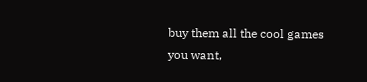buy them all the cool games you want,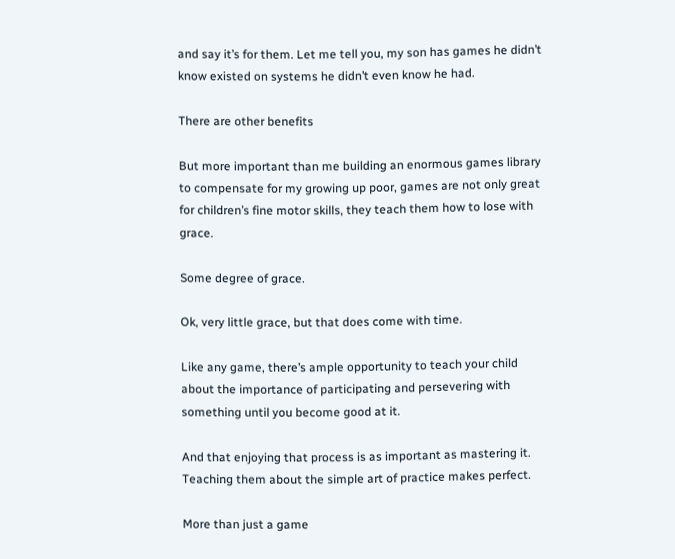and say it’s for them. Let me tell you, my son has games he didn’t know existed on systems he didn’t even know he had.

There are other benefits

But more important than me building an enormous games library to compensate for my growing up poor, games are not only great for children’s fine motor skills, they teach them how to lose with grace.

Some degree of grace.

Ok, very little grace, but that does come with time.

Like any game, there’s ample opportunity to teach your child about the importance of participating and persevering with something until you become good at it.

And that enjoying that process is as important as mastering it. Teaching them about the simple art of practice makes perfect.

More than just a game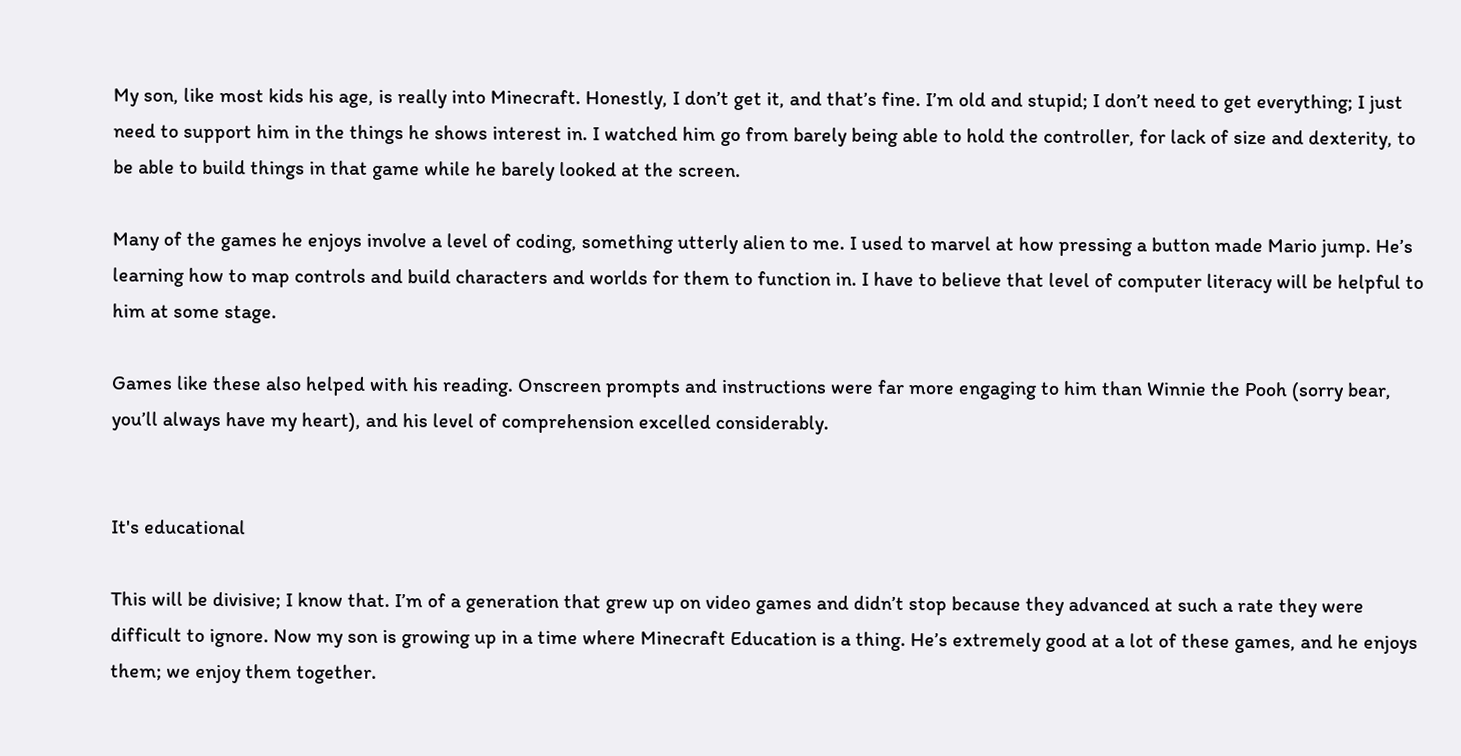My son, like most kids his age, is really into Minecraft. Honestly, I don’t get it, and that’s fine. I’m old and stupid; I don’t need to get everything; I just need to support him in the things he shows interest in. I watched him go from barely being able to hold the controller, for lack of size and dexterity, to be able to build things in that game while he barely looked at the screen.

Many of the games he enjoys involve a level of coding, something utterly alien to me. I used to marvel at how pressing a button made Mario jump. He’s learning how to map controls and build characters and worlds for them to function in. I have to believe that level of computer literacy will be helpful to him at some stage.

Games like these also helped with his reading. Onscreen prompts and instructions were far more engaging to him than Winnie the Pooh (sorry bear, you’ll always have my heart), and his level of comprehension excelled considerably.


It's educational

This will be divisive; I know that. I’m of a generation that grew up on video games and didn’t stop because they advanced at such a rate they were difficult to ignore. Now my son is growing up in a time where Minecraft Education is a thing. He’s extremely good at a lot of these games, and he enjoys them; we enjoy them together.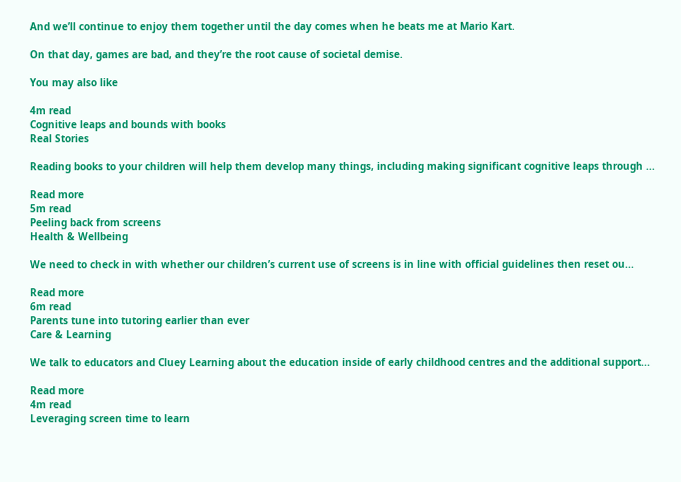And we’ll continue to enjoy them together until the day comes when he beats me at Mario Kart.

On that day, games are bad, and they’re the root cause of societal demise.

You may also like

4m read
Cognitive leaps and bounds with books
Real Stories

Reading books to your children will help them develop many things, including making significant cognitive leaps through ...

Read more
5m read
Peeling back from screens
Health & Wellbeing

We need to check in with whether our children’s current use of screens is in line with official guidelines then reset ou...

Read more
6m read
Parents tune into tutoring earlier than ever
Care & Learning

We talk to educators and Cluey Learning about the education inside of early childhood centres and the additional support...

Read more
4m read
Leveraging screen time to learn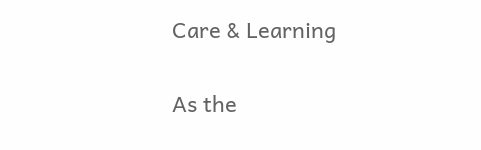Care & Learning

As the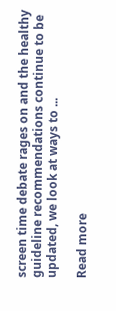screen time debate rages on and the healthy guideline recommendations continue to be updated, we look at ways to ...

Read more